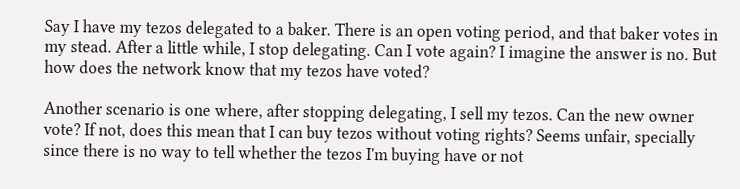Say I have my tezos delegated to a baker. There is an open voting period, and that baker votes in my stead. After a little while, I stop delegating. Can I vote again? I imagine the answer is no. But how does the network know that my tezos have voted?

Another scenario is one where, after stopping delegating, I sell my tezos. Can the new owner vote? If not, does this mean that I can buy tezos without voting rights? Seems unfair, specially since there is no way to tell whether the tezos I'm buying have or not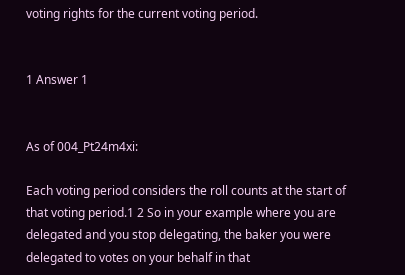voting rights for the current voting period.


1 Answer 1


As of 004_Pt24m4xi:

Each voting period considers the roll counts at the start of that voting period.1 2 So in your example where you are delegated and you stop delegating, the baker you were delegated to votes on your behalf in that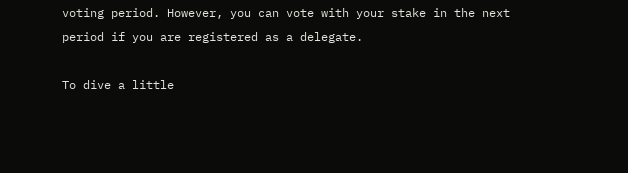voting period. However, you can vote with your stake in the next period if you are registered as a delegate.

To dive a little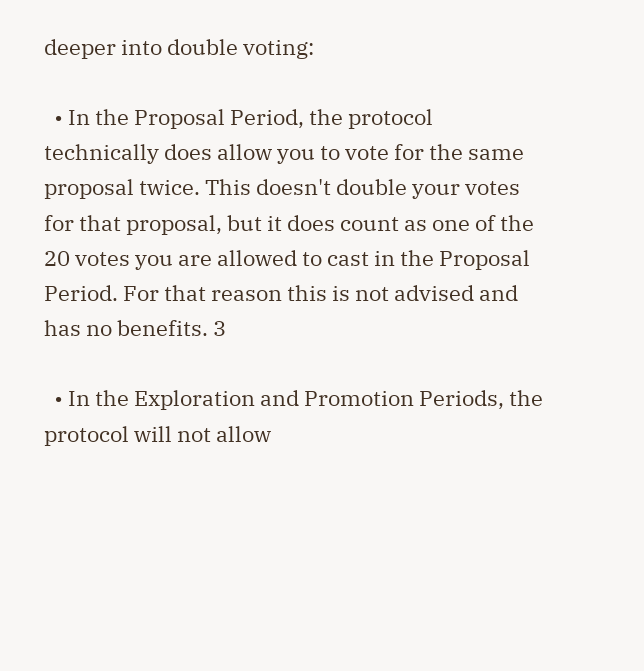deeper into double voting:

  • In the Proposal Period, the protocol technically does allow you to vote for the same proposal twice. This doesn't double your votes for that proposal, but it does count as one of the 20 votes you are allowed to cast in the Proposal Period. For that reason this is not advised and has no benefits. 3

  • In the Exploration and Promotion Periods, the protocol will not allow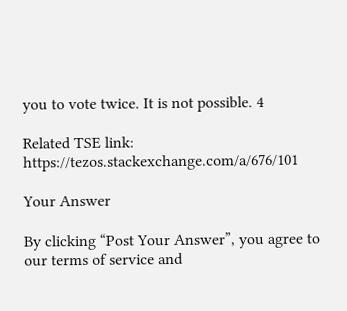you to vote twice. It is not possible. 4

Related TSE link: https://tezos.stackexchange.com/a/676/101

Your Answer

By clicking “Post Your Answer”, you agree to our terms of service and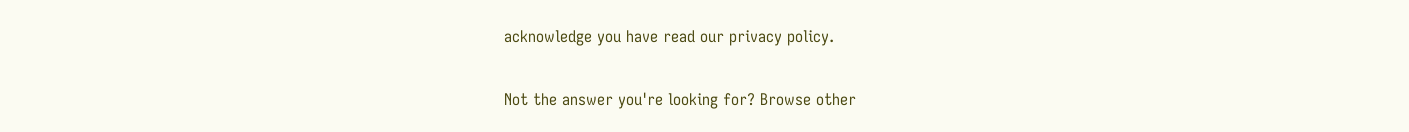acknowledge you have read our privacy policy.

Not the answer you're looking for? Browse other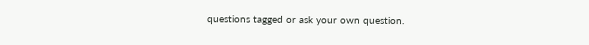questions tagged or ask your own question.